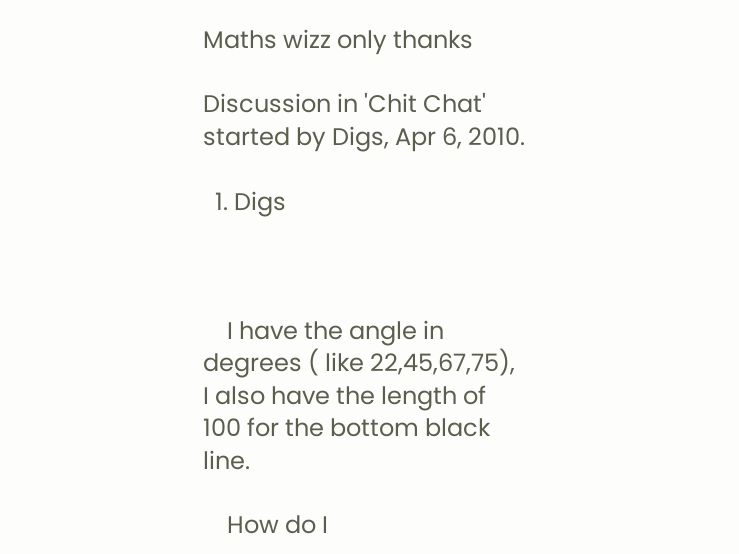Maths wizz only thanks

Discussion in 'Chit Chat' started by Digs, Apr 6, 2010.

  1. Digs



    I have the angle in degrees ( like 22,45,67,75), I also have the length of 100 for the bottom black line.

    How do I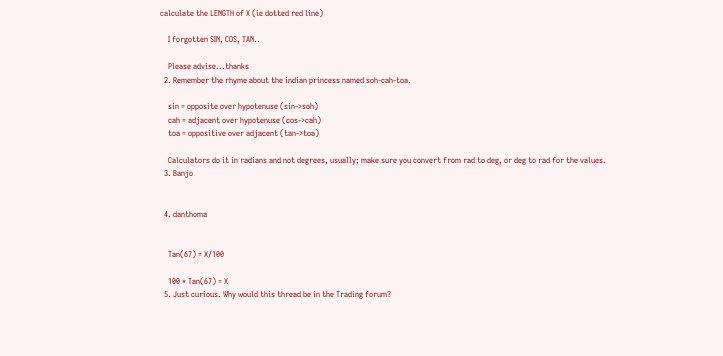calculate the LENGTH of X (ie dotted red line)

    I forgotten SIN, COS, TAN..

    Please advise...thanks
  2. Remember the rhyme about the indian princess named soh-cah-toa.

    sin = opposite over hypotenuse (sin->soh)
    cah = adjacent over hypotenuse (cos->cah)
    toa = oppositive over adjacent (tan->toa)

    Calculators do it in radians and not degrees, usually; make sure you convert from rad to deg, or deg to rad for the values.
  3. Banjo


  4. danthoma


    Tan(67) = X/100

    100 * Tan(67) = X
  5. Just curious. Why would this thread be in the Trading forum?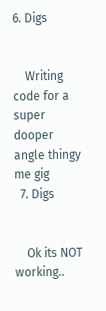6. Digs


    Writing code for a super dooper angle thingy me gig
  7. Digs


    Ok its NOT working..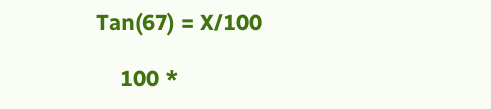Tan(67) = X/100

    100 *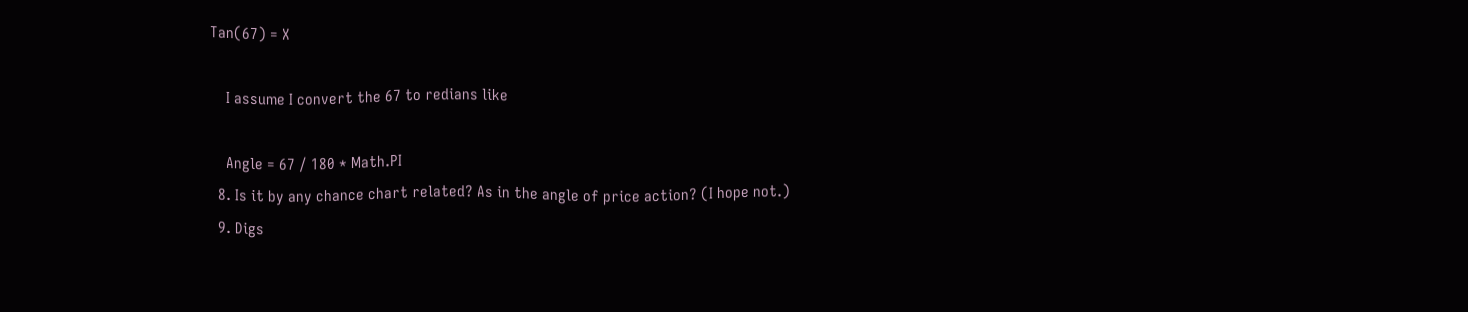Tan(67) = X

    I assume I convert the 67 to redians like

    Angle = 67 / 180 * Math.PI
  8. Is it by any chance chart related? As in the angle of price action? (I hope not.)
  9. Digs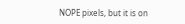NOPE pixels, but it is on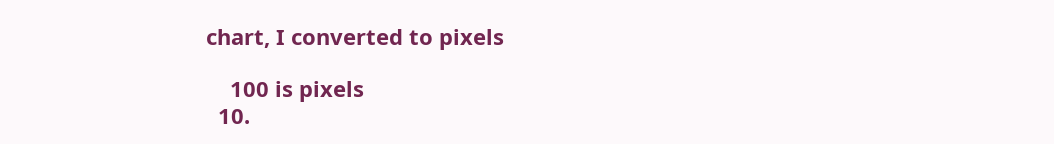chart, I converted to pixels

    100 is pixels
  10.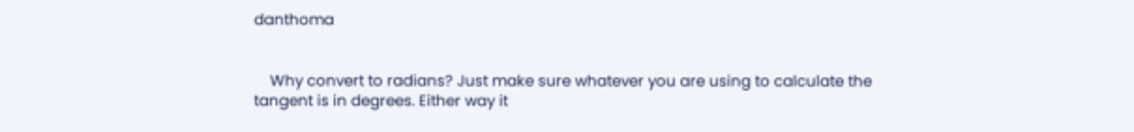danthoma


    Why convert to radians? Just make sure whatever you are using to calculate the tangent is in degrees. Either way it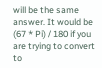will be the same answer. It would be (67 * Pi) / 180 if you are trying to convert to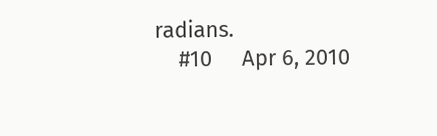radians.
    #10     Apr 6, 2010